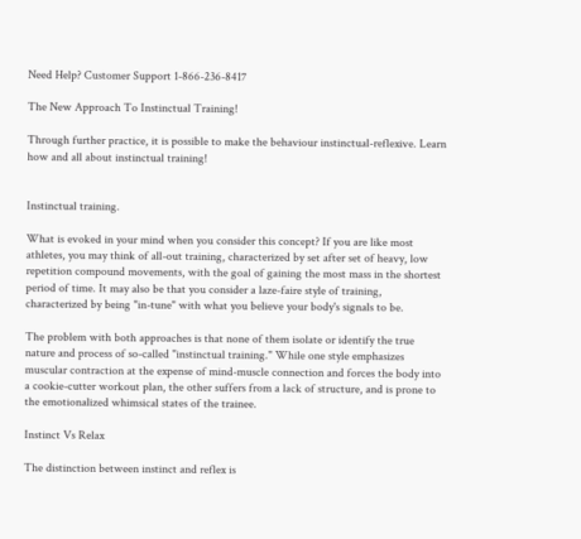Need Help? Customer Support 1-866-236-8417

The New Approach To Instinctual Training!

Through further practice, it is possible to make the behaviour instinctual-reflexive. Learn how and all about instinctual training!


Instinctual training.

What is evoked in your mind when you consider this concept? If you are like most athletes, you may think of all-out training, characterized by set after set of heavy, low repetition compound movements, with the goal of gaining the most mass in the shortest period of time. It may also be that you consider a laze-faire style of training, characterized by being "in-tune" with what you believe your body's signals to be.

The problem with both approaches is that none of them isolate or identify the true nature and process of so-called "instinctual training." While one style emphasizes muscular contraction at the expense of mind-muscle connection and forces the body into a cookie-cutter workout plan, the other suffers from a lack of structure, and is prone to the emotionalized whimsical states of the trainee.

Instinct Vs Relax

The distinction between instinct and reflex is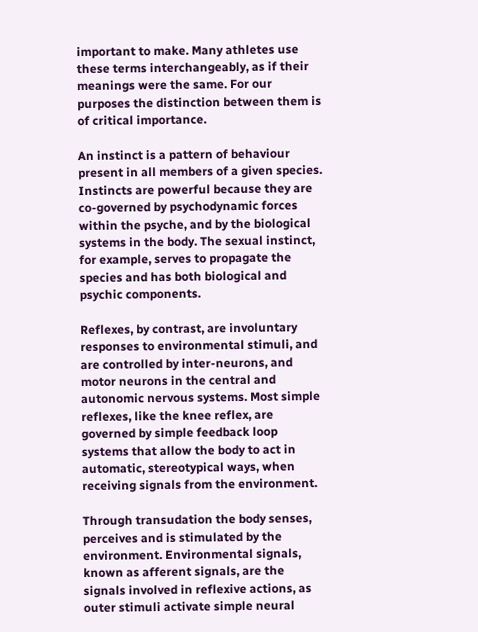important to make. Many athletes use these terms interchangeably, as if their meanings were the same. For our purposes the distinction between them is of critical importance.

An instinct is a pattern of behaviour present in all members of a given species. Instincts are powerful because they are co-governed by psychodynamic forces within the psyche, and by the biological systems in the body. The sexual instinct, for example, serves to propagate the species and has both biological and psychic components.

Reflexes, by contrast, are involuntary responses to environmental stimuli, and are controlled by inter-neurons, and motor neurons in the central and autonomic nervous systems. Most simple reflexes, like the knee reflex, are governed by simple feedback loop systems that allow the body to act in automatic, stereotypical ways, when receiving signals from the environment.

Through transudation the body senses, perceives and is stimulated by the environment. Environmental signals, known as afferent signals, are the signals involved in reflexive actions, as outer stimuli activate simple neural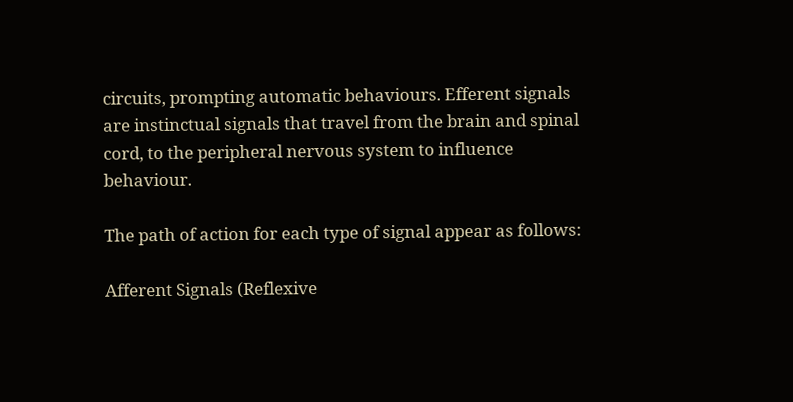circuits, prompting automatic behaviours. Efferent signals are instinctual signals that travel from the brain and spinal cord, to the peripheral nervous system to influence behaviour.

The path of action for each type of signal appear as follows:

Afferent Signals (Reflexive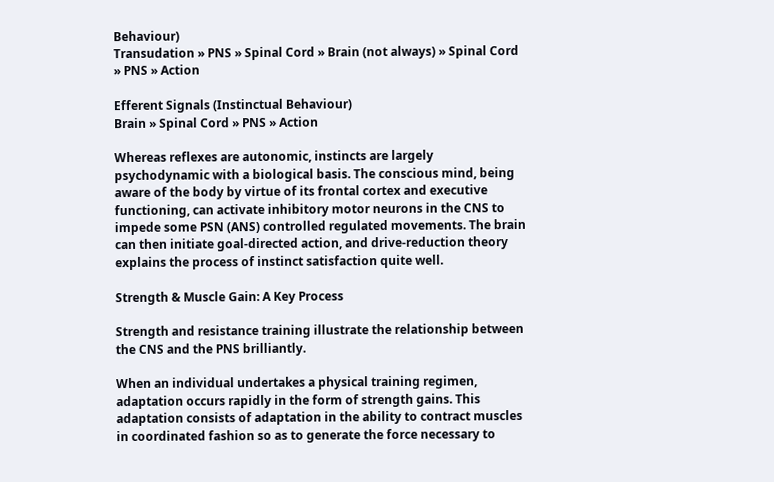Behaviour)
Transudation » PNS » Spinal Cord » Brain (not always) » Spinal Cord » PNS » Action

Efferent Signals (Instinctual Behaviour)
Brain » Spinal Cord » PNS » Action

Whereas reflexes are autonomic, instincts are largely psychodynamic with a biological basis. The conscious mind, being aware of the body by virtue of its frontal cortex and executive functioning, can activate inhibitory motor neurons in the CNS to impede some PSN (ANS) controlled regulated movements. The brain can then initiate goal-directed action, and drive-reduction theory explains the process of instinct satisfaction quite well.

Strength & Muscle Gain: A Key Process

Strength and resistance training illustrate the relationship between the CNS and the PNS brilliantly.

When an individual undertakes a physical training regimen, adaptation occurs rapidly in the form of strength gains. This adaptation consists of adaptation in the ability to contract muscles in coordinated fashion so as to generate the force necessary to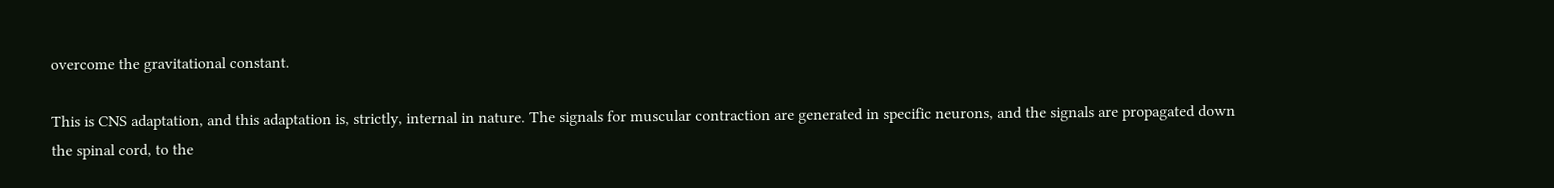overcome the gravitational constant.

This is CNS adaptation, and this adaptation is, strictly, internal in nature. The signals for muscular contraction are generated in specific neurons, and the signals are propagated down the spinal cord, to the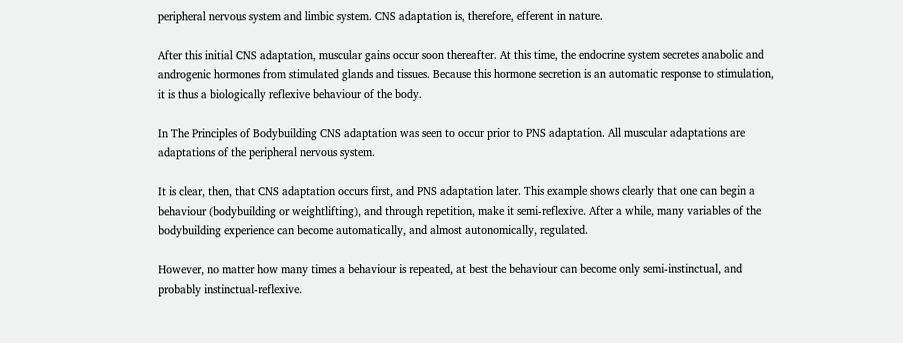peripheral nervous system and limbic system. CNS adaptation is, therefore, efferent in nature.

After this initial CNS adaptation, muscular gains occur soon thereafter. At this time, the endocrine system secretes anabolic and androgenic hormones from stimulated glands and tissues. Because this hormone secretion is an automatic response to stimulation, it is thus a biologically reflexive behaviour of the body.

In The Principles of Bodybuilding CNS adaptation was seen to occur prior to PNS adaptation. All muscular adaptations are adaptations of the peripheral nervous system.

It is clear, then, that CNS adaptation occurs first, and PNS adaptation later. This example shows clearly that one can begin a behaviour (bodybuilding or weightlifting), and through repetition, make it semi-reflexive. After a while, many variables of the bodybuilding experience can become automatically, and almost autonomically, regulated.

However, no matter how many times a behaviour is repeated, at best the behaviour can become only semi-instinctual, and probably instinctual-reflexive.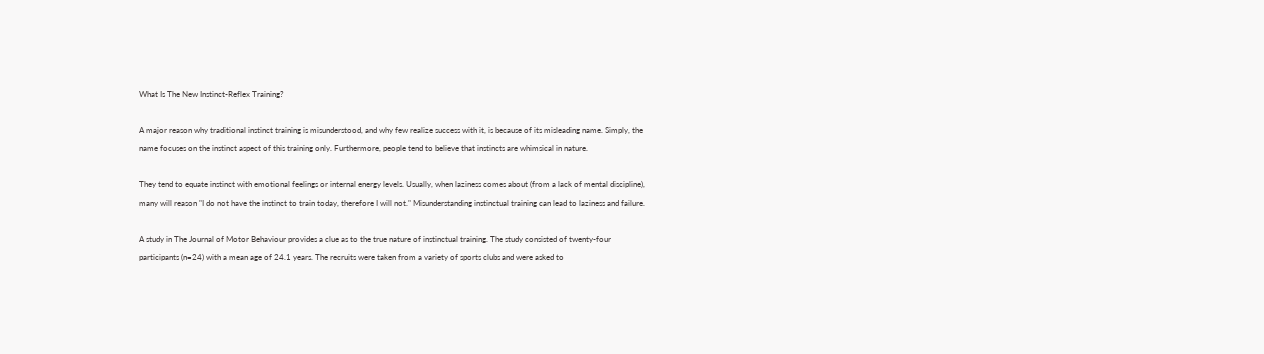What Is The New Instinct-Reflex Training?

A major reason why traditional instinct training is misunderstood, and why few realize success with it, is because of its misleading name. Simply, the name focuses on the instinct aspect of this training only. Furthermore, people tend to believe that instincts are whimsical in nature.

They tend to equate instinct with emotional feelings or internal energy levels. Usually, when laziness comes about (from a lack of mental discipline), many will reason "I do not have the instinct to train today, therefore I will not." Misunderstanding instinctual training can lead to laziness and failure.

A study in The Journal of Motor Behaviour provides a clue as to the true nature of instinctual training. The study consisted of twenty-four participants (n=24) with a mean age of 24.1 years. The recruits were taken from a variety of sports clubs and were asked to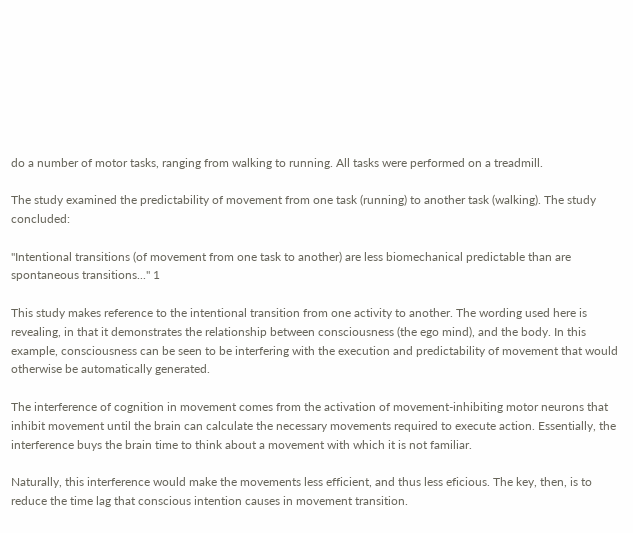do a number of motor tasks, ranging from walking to running. All tasks were performed on a treadmill.

The study examined the predictability of movement from one task (running) to another task (walking). The study concluded:

"Intentional transitions (of movement from one task to another) are less biomechanical predictable than are spontaneous transitions..." 1

This study makes reference to the intentional transition from one activity to another. The wording used here is revealing, in that it demonstrates the relationship between consciousness (the ego mind), and the body. In this example, consciousness can be seen to be interfering with the execution and predictability of movement that would otherwise be automatically generated.

The interference of cognition in movement comes from the activation of movement-inhibiting motor neurons that inhibit movement until the brain can calculate the necessary movements required to execute action. Essentially, the interference buys the brain time to think about a movement with which it is not familiar.

Naturally, this interference would make the movements less efficient, and thus less eficious. The key, then, is to reduce the time lag that conscious intention causes in movement transition.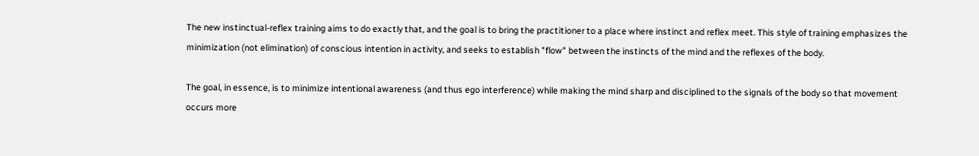The new instinctual-reflex training aims to do exactly that, and the goal is to bring the practitioner to a place where instinct and reflex meet. This style of training emphasizes the minimization (not elimination) of conscious intention in activity, and seeks to establish "flow" between the instincts of the mind and the reflexes of the body.

The goal, in essence, is to minimize intentional awareness (and thus ego interference) while making the mind sharp and disciplined to the signals of the body so that movement occurs more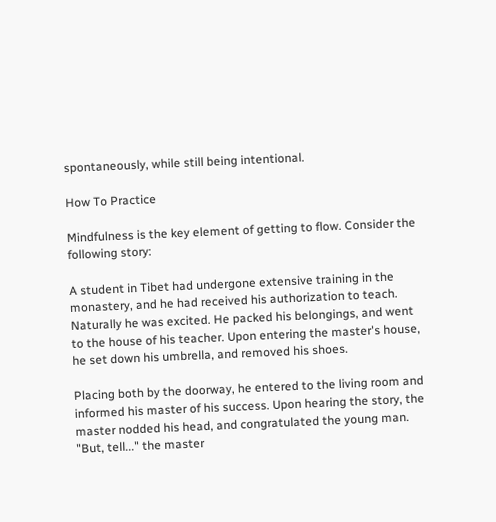spontaneously, while still being intentional.

How To Practice

Mindfulness is the key element of getting to flow. Consider the following story:

A student in Tibet had undergone extensive training in the monastery, and he had received his authorization to teach. Naturally he was excited. He packed his belongings, and went to the house of his teacher. Upon entering the master's house, he set down his umbrella, and removed his shoes.

Placing both by the doorway, he entered to the living room and informed his master of his success. Upon hearing the story, the master nodded his head, and congratulated the young man. "But, tell..." the master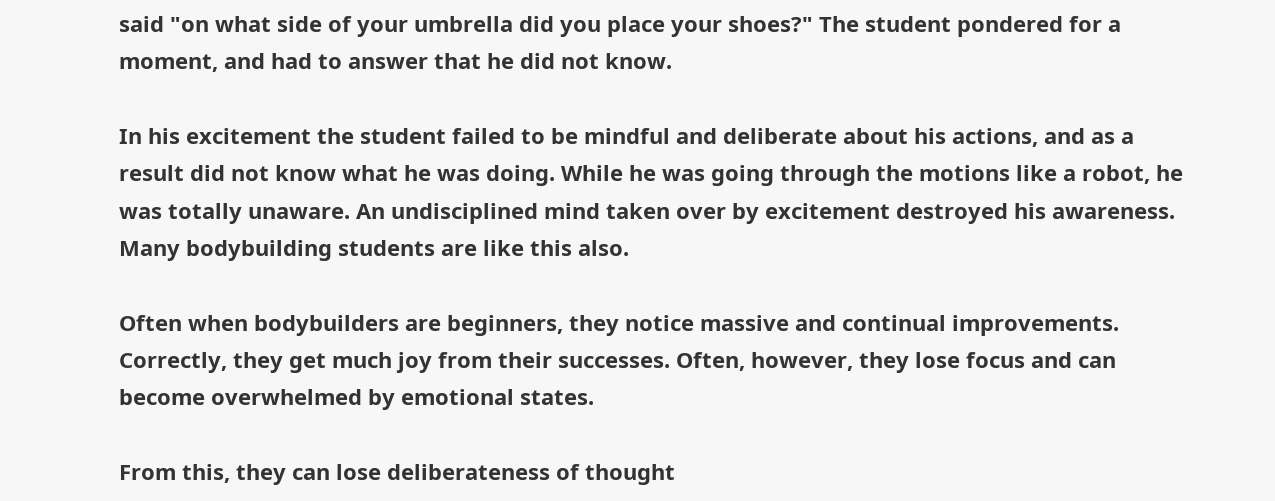said "on what side of your umbrella did you place your shoes?" The student pondered for a moment, and had to answer that he did not know.

In his excitement the student failed to be mindful and deliberate about his actions, and as a result did not know what he was doing. While he was going through the motions like a robot, he was totally unaware. An undisciplined mind taken over by excitement destroyed his awareness. Many bodybuilding students are like this also.

Often when bodybuilders are beginners, they notice massive and continual improvements. Correctly, they get much joy from their successes. Often, however, they lose focus and can become overwhelmed by emotional states.

From this, they can lose deliberateness of thought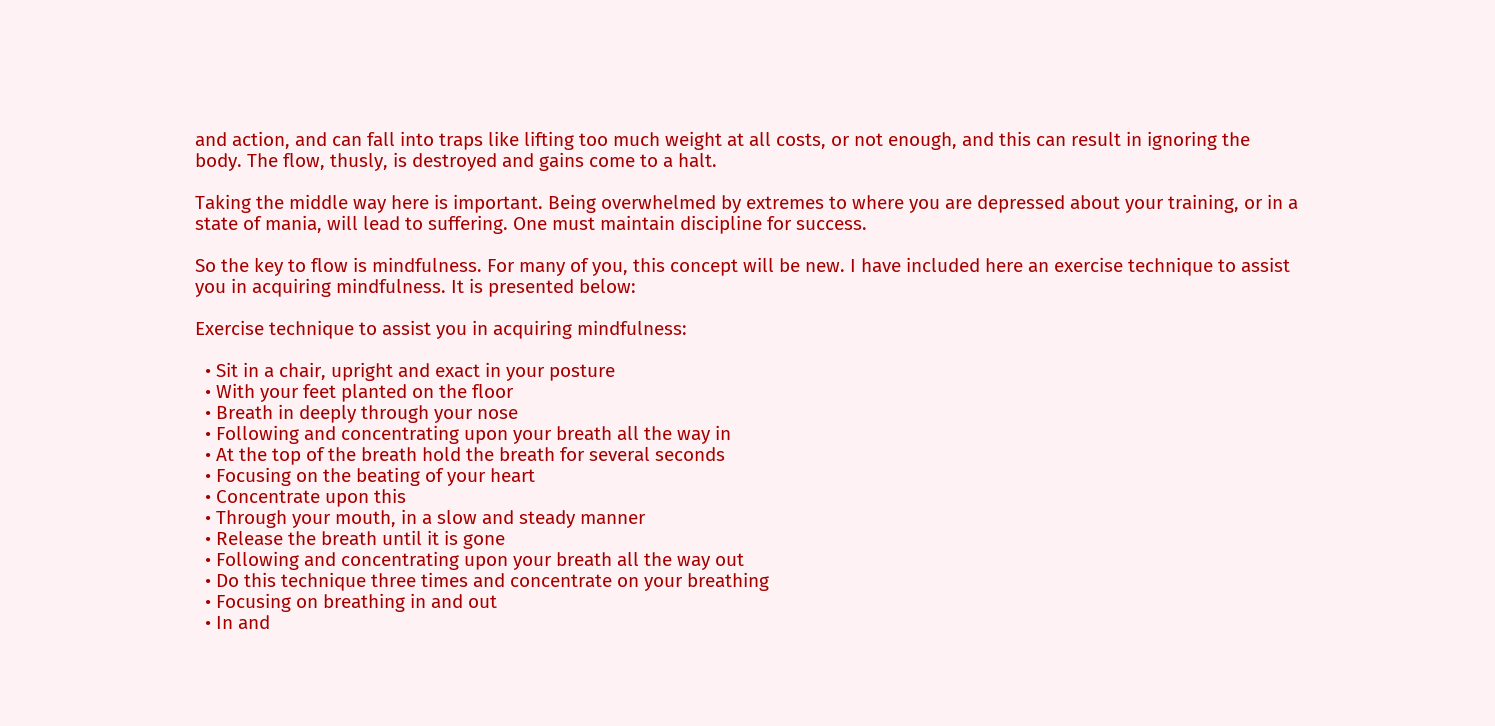and action, and can fall into traps like lifting too much weight at all costs, or not enough, and this can result in ignoring the body. The flow, thusly, is destroyed and gains come to a halt.

Taking the middle way here is important. Being overwhelmed by extremes to where you are depressed about your training, or in a state of mania, will lead to suffering. One must maintain discipline for success.

So the key to flow is mindfulness. For many of you, this concept will be new. I have included here an exercise technique to assist you in acquiring mindfulness. It is presented below:

Exercise technique to assist you in acquiring mindfulness:

  • Sit in a chair, upright and exact in your posture
  • With your feet planted on the floor
  • Breath in deeply through your nose
  • Following and concentrating upon your breath all the way in
  • At the top of the breath hold the breath for several seconds
  • Focusing on the beating of your heart
  • Concentrate upon this
  • Through your mouth, in a slow and steady manner
  • Release the breath until it is gone
  • Following and concentrating upon your breath all the way out
  • Do this technique three times and concentrate on your breathing
  • Focusing on breathing in and out
  • In and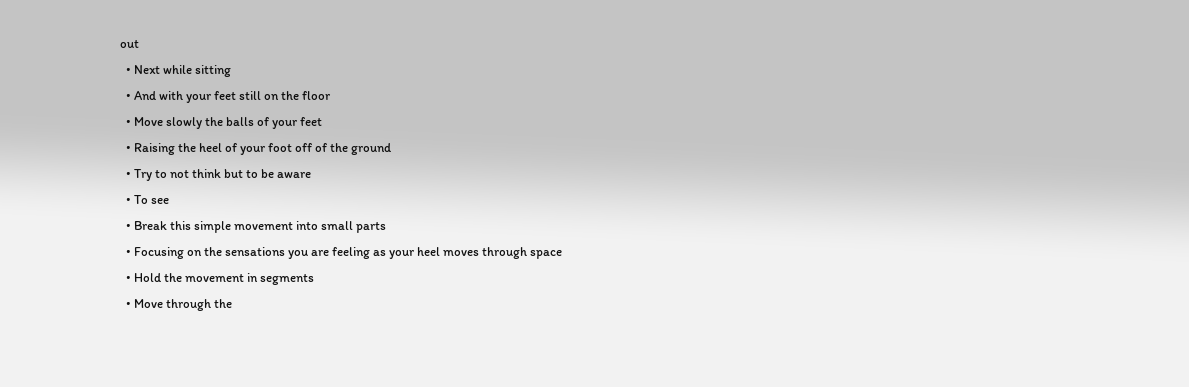out
  • Next while sitting
  • And with your feet still on the floor
  • Move slowly the balls of your feet
  • Raising the heel of your foot off of the ground
  • Try to not think but to be aware
  • To see
  • Break this simple movement into small parts
  • Focusing on the sensations you are feeling as your heel moves through space
  • Hold the movement in segments
  • Move through the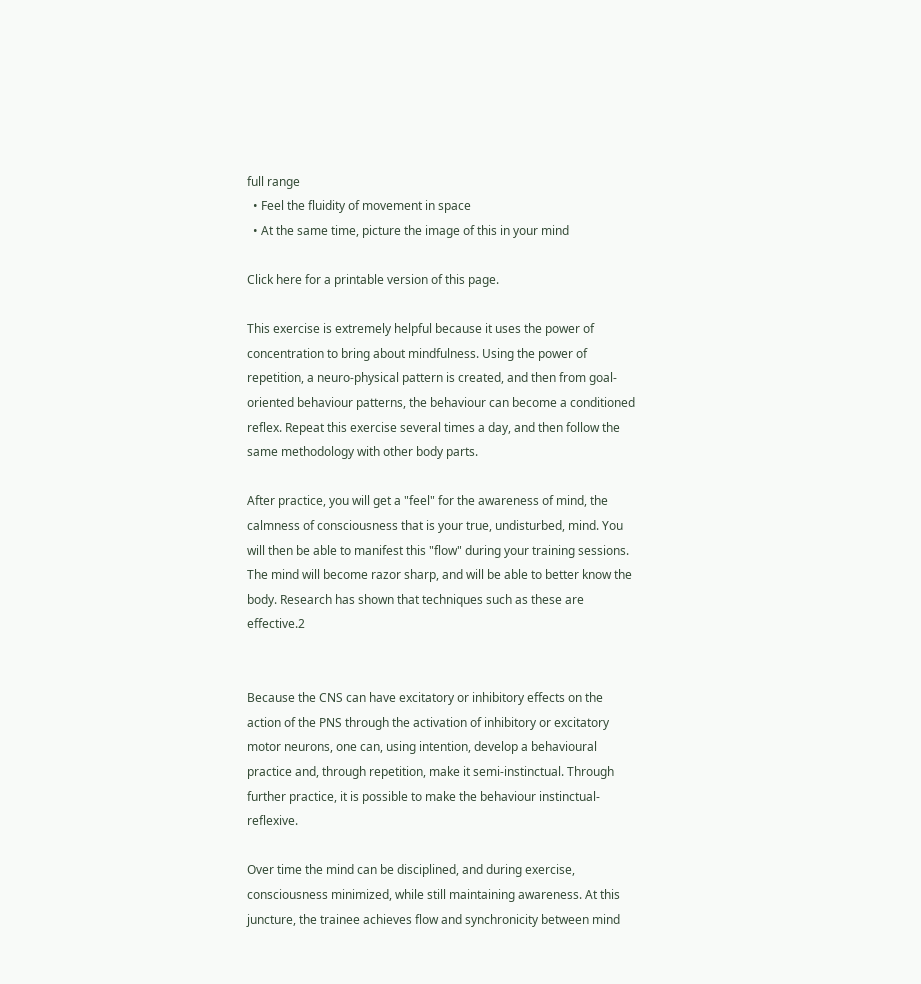full range
  • Feel the fluidity of movement in space
  • At the same time, picture the image of this in your mind

Click here for a printable version of this page.

This exercise is extremely helpful because it uses the power of concentration to bring about mindfulness. Using the power of repetition, a neuro-physical pattern is created, and then from goal-oriented behaviour patterns, the behaviour can become a conditioned reflex. Repeat this exercise several times a day, and then follow the same methodology with other body parts.

After practice, you will get a "feel" for the awareness of mind, the calmness of consciousness that is your true, undisturbed, mind. You will then be able to manifest this "flow" during your training sessions. The mind will become razor sharp, and will be able to better know the body. Research has shown that techniques such as these are effective.2


Because the CNS can have excitatory or inhibitory effects on the action of the PNS through the activation of inhibitory or excitatory motor neurons, one can, using intention, develop a behavioural practice and, through repetition, make it semi-instinctual. Through further practice, it is possible to make the behaviour instinctual-reflexive.

Over time the mind can be disciplined, and during exercise, consciousness minimized, while still maintaining awareness. At this juncture, the trainee achieves flow and synchronicity between mind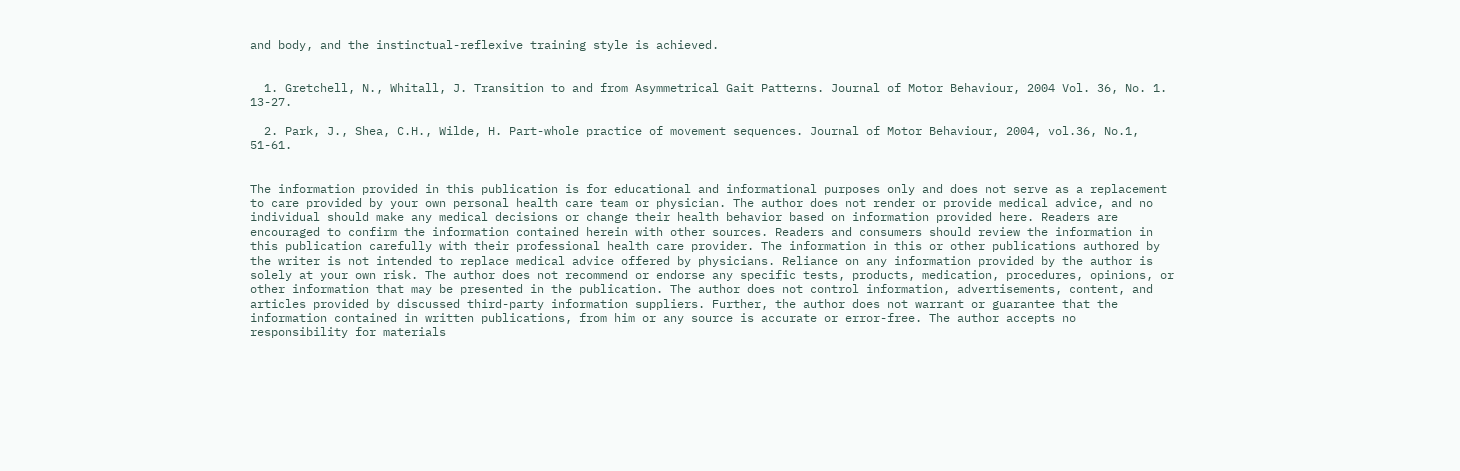and body, and the instinctual-reflexive training style is achieved.


  1. Gretchell, N., Whitall, J. Transition to and from Asymmetrical Gait Patterns. Journal of Motor Behaviour, 2004 Vol. 36, No. 1. 13-27.

  2. Park, J., Shea, C.H., Wilde, H. Part-whole practice of movement sequences. Journal of Motor Behaviour, 2004, vol.36, No.1, 51-61.


The information provided in this publication is for educational and informational purposes only and does not serve as a replacement to care provided by your own personal health care team or physician. The author does not render or provide medical advice, and no individual should make any medical decisions or change their health behavior based on information provided here. Readers are encouraged to confirm the information contained herein with other sources. Readers and consumers should review the information in this publication carefully with their professional health care provider. The information in this or other publications authored by the writer is not intended to replace medical advice offered by physicians. Reliance on any information provided by the author is solely at your own risk. The author does not recommend or endorse any specific tests, products, medication, procedures, opinions, or other information that may be presented in the publication. The author does not control information, advertisements, content, and articles provided by discussed third-party information suppliers. Further, the author does not warrant or guarantee that the information contained in written publications, from him or any source is accurate or error-free. The author accepts no responsibility for materials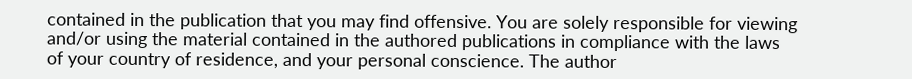contained in the publication that you may find offensive. You are solely responsible for viewing and/or using the material contained in the authored publications in compliance with the laws of your country of residence, and your personal conscience. The author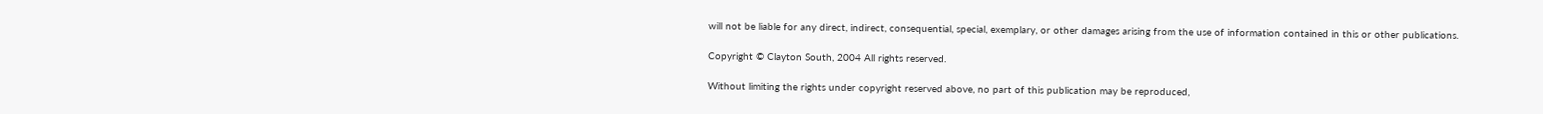will not be liable for any direct, indirect, consequential, special, exemplary, or other damages arising from the use of information contained in this or other publications.

Copyright © Clayton South, 2004 All rights reserved.

Without limiting the rights under copyright reserved above, no part of this publication may be reproduced,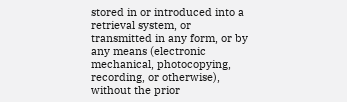stored in or introduced into a retrieval system, or transmitted in any form, or by any means (electronic mechanical, photocopying, recording, or otherwise), without the prior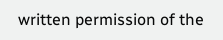written permission of the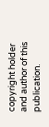copyright holder and author of this publication.